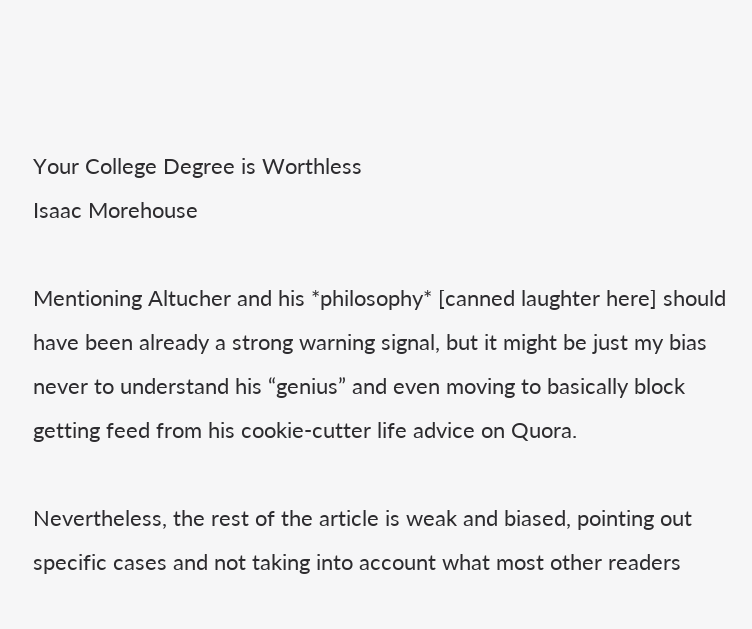Your College Degree is Worthless
Isaac Morehouse

Mentioning Altucher and his *philosophy* [canned laughter here] should have been already a strong warning signal, but it might be just my bias never to understand his “genius” and even moving to basically block getting feed from his cookie-cutter life advice on Quora.

Nevertheless, the rest of the article is weak and biased, pointing out specific cases and not taking into account what most other readers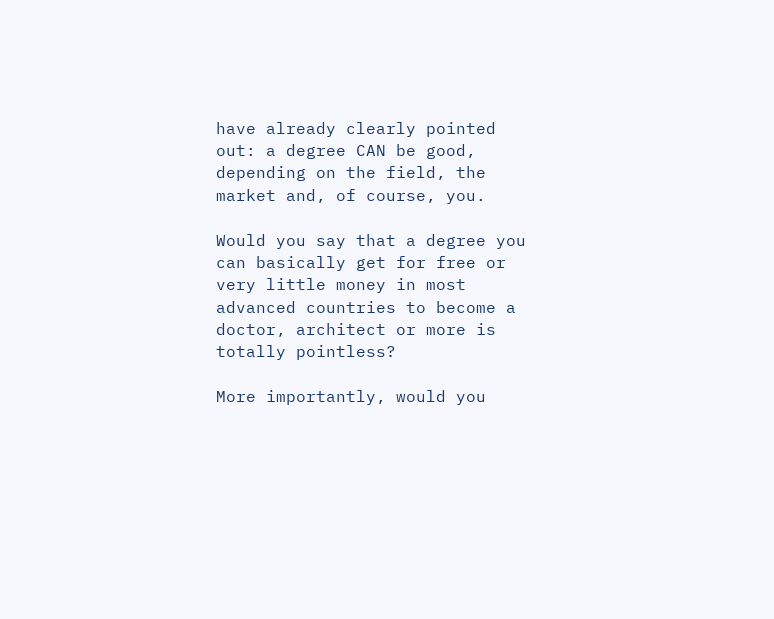have already clearly pointed out: a degree CAN be good, depending on the field, the market and, of course, you.

Would you say that a degree you can basically get for free or very little money in most advanced countries to become a doctor, architect or more is totally pointless?

More importantly, would you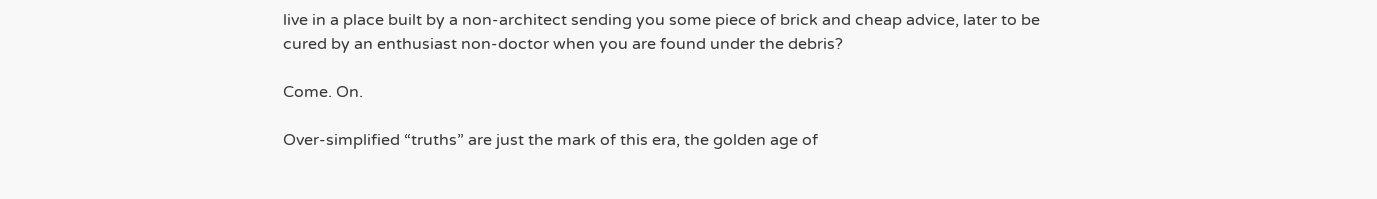live in a place built by a non-architect sending you some piece of brick and cheap advice, later to be cured by an enthusiast non-doctor when you are found under the debris?

Come. On.

Over-simplified “truths” are just the mark of this era, the golden age of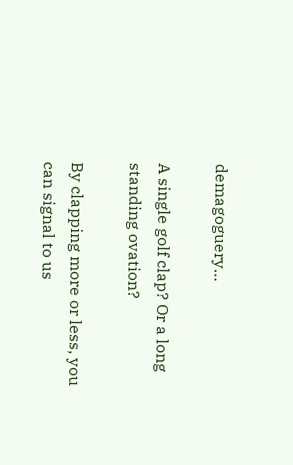demagoguery…

A single golf clap? Or a long standing ovation?

By clapping more or less, you can signal to us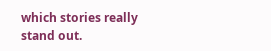which stories really stand out.